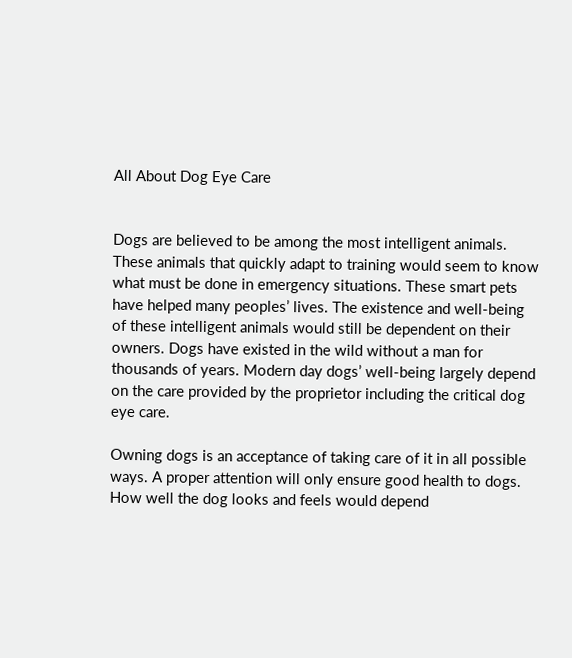All About Dog Eye Care


Dogs are believed to be among the most intelligent animals. These animals that quickly adapt to training would seem to know what must be done in emergency situations. These smart pets have helped many peoples’ lives. The existence and well-being of these intelligent animals would still be dependent on their owners. Dogs have existed in the wild without a man for thousands of years. Modern day dogs’ well-being largely depend on the care provided by the proprietor including the critical dog eye care.

Owning dogs is an acceptance of taking care of it in all possible ways. A proper attention will only ensure good health to dogs. How well the dog looks and feels would depend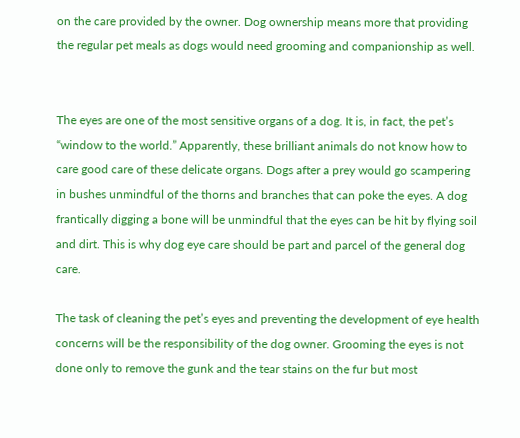on the care provided by the owner. Dog ownership means more that providing the regular pet meals as dogs would need grooming and companionship as well.


The eyes are one of the most sensitive organs of a dog. It is, in fact, the pet’s “window to the world.” Apparently, these brilliant animals do not know how to care good care of these delicate organs. Dogs after a prey would go scampering in bushes unmindful of the thorns and branches that can poke the eyes. A dog frantically digging a bone will be unmindful that the eyes can be hit by flying soil and dirt. This is why dog eye care should be part and parcel of the general dog care.

The task of cleaning the pet’s eyes and preventing the development of eye health concerns will be the responsibility of the dog owner. Grooming the eyes is not done only to remove the gunk and the tear stains on the fur but most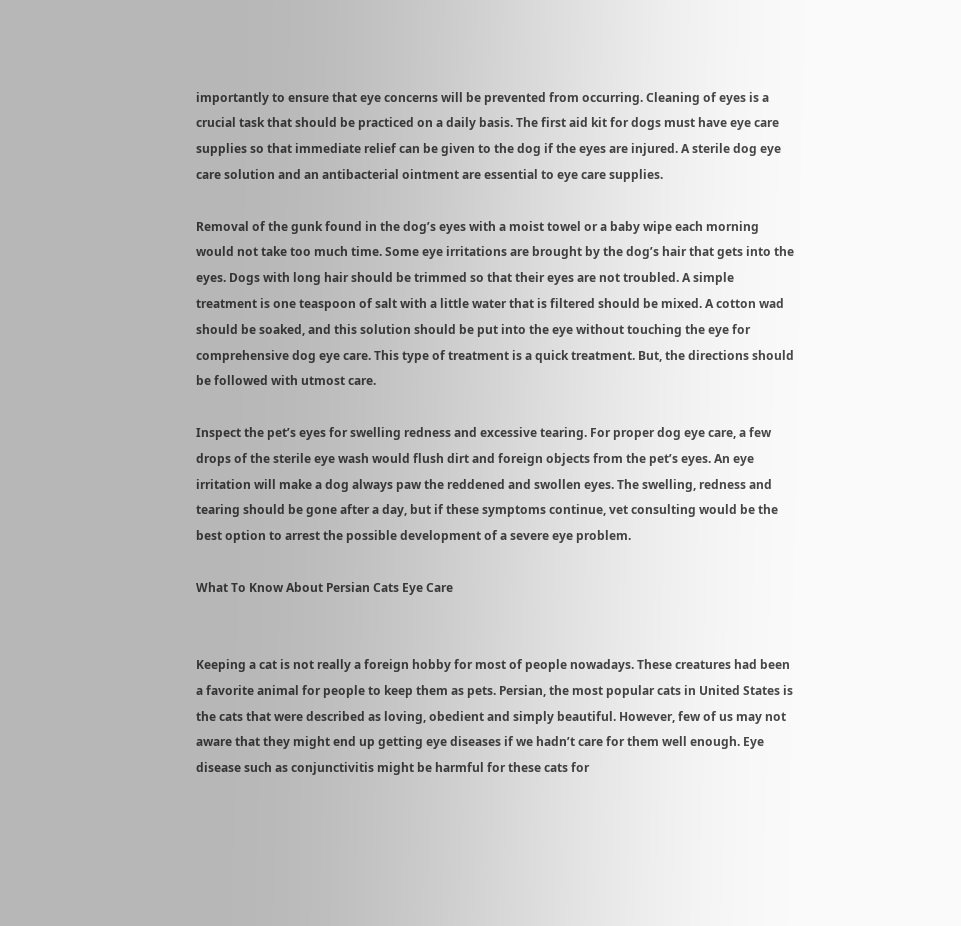importantly to ensure that eye concerns will be prevented from occurring. Cleaning of eyes is a crucial task that should be practiced on a daily basis. The first aid kit for dogs must have eye care supplies so that immediate relief can be given to the dog if the eyes are injured. A sterile dog eye care solution and an antibacterial ointment are essential to eye care supplies.

Removal of the gunk found in the dog’s eyes with a moist towel or a baby wipe each morning would not take too much time. Some eye irritations are brought by the dog’s hair that gets into the eyes. Dogs with long hair should be trimmed so that their eyes are not troubled. A simple treatment is one teaspoon of salt with a little water that is filtered should be mixed. A cotton wad should be soaked, and this solution should be put into the eye without touching the eye for comprehensive dog eye care. This type of treatment is a quick treatment. But, the directions should be followed with utmost care.

Inspect the pet’s eyes for swelling redness and excessive tearing. For proper dog eye care, a few drops of the sterile eye wash would flush dirt and foreign objects from the pet’s eyes. An eye irritation will make a dog always paw the reddened and swollen eyes. The swelling, redness and tearing should be gone after a day, but if these symptoms continue, vet consulting would be the best option to arrest the possible development of a severe eye problem.

What To Know About Persian Cats Eye Care


Keeping a cat is not really a foreign hobby for most of people nowadays. These creatures had been a favorite animal for people to keep them as pets. Persian, the most popular cats in United States is the cats that were described as loving, obedient and simply beautiful. However, few of us may not aware that they might end up getting eye diseases if we hadn’t care for them well enough. Eye disease such as conjunctivitis might be harmful for these cats for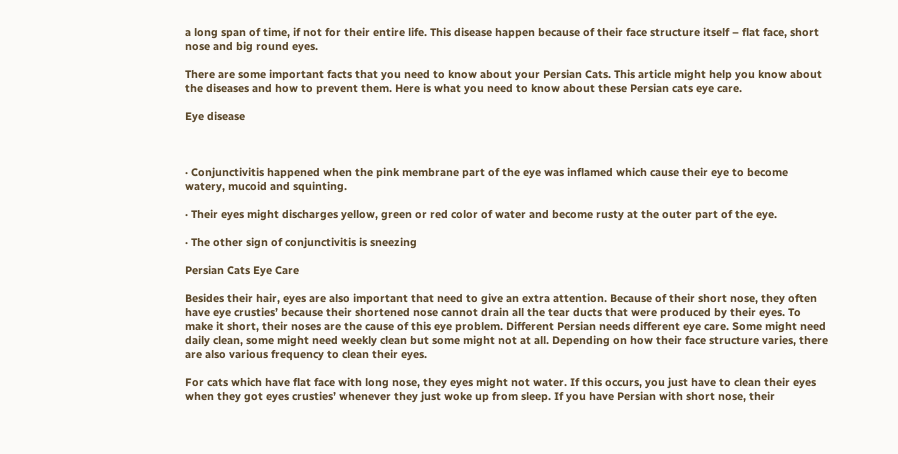a long span of time, if not for their entire life. This disease happen because of their face structure itself – flat face, short nose and big round eyes.

There are some important facts that you need to know about your Persian Cats. This article might help you know about the diseases and how to prevent them. Here is what you need to know about these Persian cats eye care.

Eye disease



· Conjunctivitis happened when the pink membrane part of the eye was inflamed which cause their eye to become watery, mucoid and squinting.

· Their eyes might discharges yellow, green or red color of water and become rusty at the outer part of the eye.

· The other sign of conjunctivitis is sneezing

Persian Cats Eye Care

Besides their hair, eyes are also important that need to give an extra attention. Because of their short nose, they often have eye crusties’ because their shortened nose cannot drain all the tear ducts that were produced by their eyes. To make it short, their noses are the cause of this eye problem. Different Persian needs different eye care. Some might need daily clean, some might need weekly clean but some might not at all. Depending on how their face structure varies, there are also various frequency to clean their eyes.

For cats which have flat face with long nose, they eyes might not water. If this occurs, you just have to clean their eyes when they got eyes crusties’ whenever they just woke up from sleep. If you have Persian with short nose, their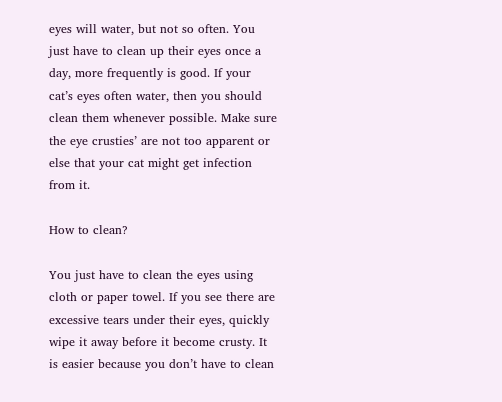eyes will water, but not so often. You just have to clean up their eyes once a day, more frequently is good. If your cat’s eyes often water, then you should clean them whenever possible. Make sure the eye crusties’ are not too apparent or else that your cat might get infection from it.

How to clean?

You just have to clean the eyes using cloth or paper towel. If you see there are excessive tears under their eyes, quickly wipe it away before it become crusty. It is easier because you don’t have to clean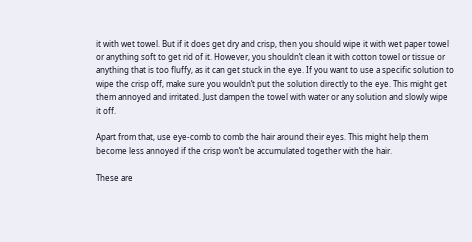it with wet towel. But if it does get dry and crisp, then you should wipe it with wet paper towel or anything soft to get rid of it. However, you shouldn’t clean it with cotton towel or tissue or anything that is too fluffy, as it can get stuck in the eye. If you want to use a specific solution to wipe the crisp off, make sure you wouldn’t put the solution directly to the eye. This might get them annoyed and irritated. Just dampen the towel with water or any solution and slowly wipe it off.

Apart from that, use eye-comb to comb the hair around their eyes. This might help them become less annoyed if the crisp won’t be accumulated together with the hair.

These are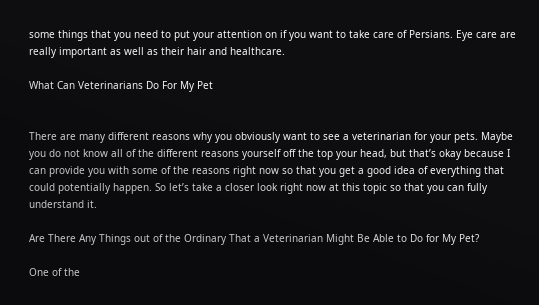some things that you need to put your attention on if you want to take care of Persians. Eye care are really important as well as their hair and healthcare.

What Can Veterinarians Do For My Pet


There are many different reasons why you obviously want to see a veterinarian for your pets. Maybe you do not know all of the different reasons yourself off the top your head, but that’s okay because I can provide you with some of the reasons right now so that you get a good idea of everything that could potentially happen. So let’s take a closer look right now at this topic so that you can fully understand it.

Are There Any Things out of the Ordinary That a Veterinarian Might Be Able to Do for My Pet?

One of the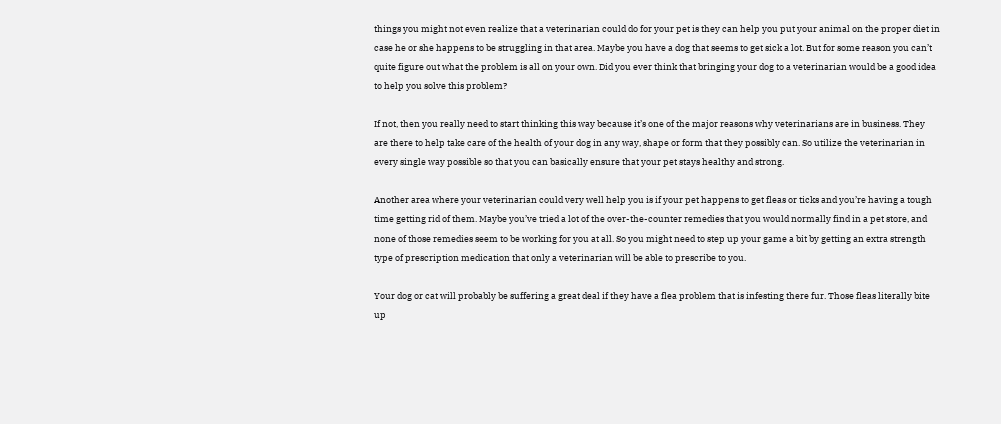things you might not even realize that a veterinarian could do for your pet is they can help you put your animal on the proper diet in case he or she happens to be struggling in that area. Maybe you have a dog that seems to get sick a lot. But for some reason you can’t quite figure out what the problem is all on your own. Did you ever think that bringing your dog to a veterinarian would be a good idea to help you solve this problem?

If not, then you really need to start thinking this way because it’s one of the major reasons why veterinarians are in business. They are there to help take care of the health of your dog in any way, shape or form that they possibly can. So utilize the veterinarian in every single way possible so that you can basically ensure that your pet stays healthy and strong.

Another area where your veterinarian could very well help you is if your pet happens to get fleas or ticks and you’re having a tough time getting rid of them. Maybe you’ve tried a lot of the over-the-counter remedies that you would normally find in a pet store, and none of those remedies seem to be working for you at all. So you might need to step up your game a bit by getting an extra strength type of prescription medication that only a veterinarian will be able to prescribe to you.

Your dog or cat will probably be suffering a great deal if they have a flea problem that is infesting there fur. Those fleas literally bite up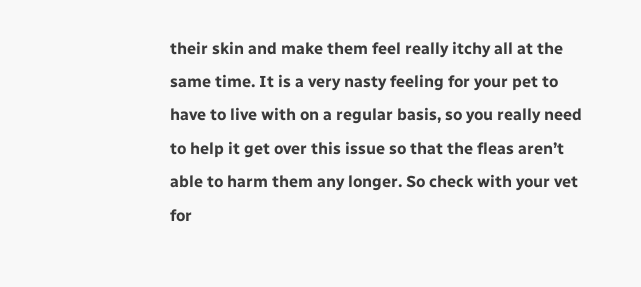their skin and make them feel really itchy all at the same time. It is a very nasty feeling for your pet to have to live with on a regular basis, so you really need to help it get over this issue so that the fleas aren’t able to harm them any longer. So check with your vet for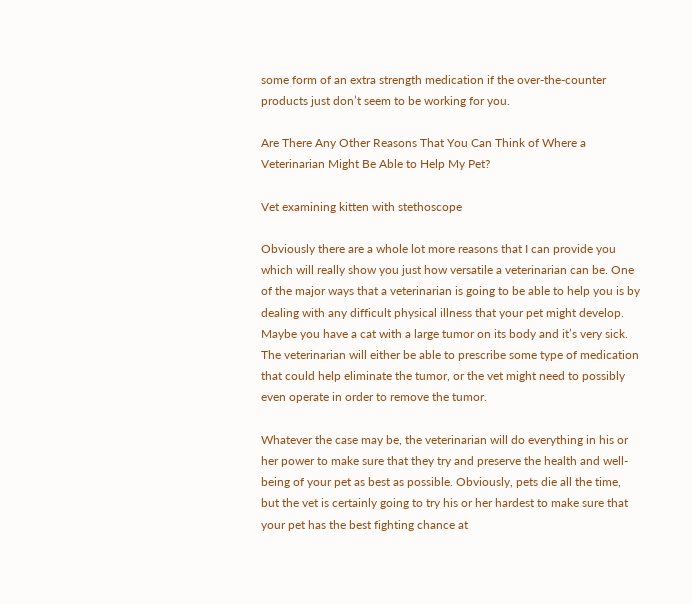some form of an extra strength medication if the over-the-counter products just don’t seem to be working for you.

Are There Any Other Reasons That You Can Think of Where a Veterinarian Might Be Able to Help My Pet?

Vet examining kitten with stethoscope

Obviously there are a whole lot more reasons that I can provide you which will really show you just how versatile a veterinarian can be. One of the major ways that a veterinarian is going to be able to help you is by dealing with any difficult physical illness that your pet might develop. Maybe you have a cat with a large tumor on its body and it’s very sick. The veterinarian will either be able to prescribe some type of medication that could help eliminate the tumor, or the vet might need to possibly even operate in order to remove the tumor.

Whatever the case may be, the veterinarian will do everything in his or her power to make sure that they try and preserve the health and well-being of your pet as best as possible. Obviously, pets die all the time, but the vet is certainly going to try his or her hardest to make sure that your pet has the best fighting chance at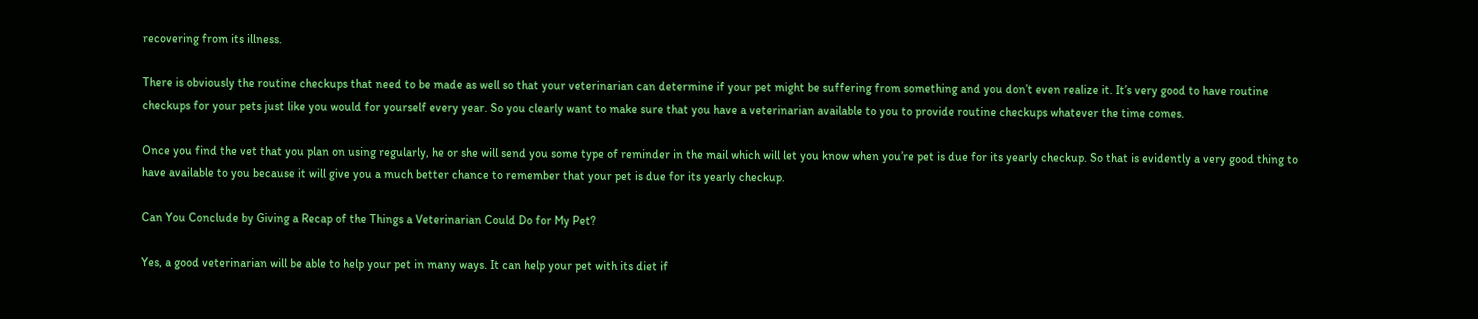recovering from its illness.

There is obviously the routine checkups that need to be made as well so that your veterinarian can determine if your pet might be suffering from something and you don’t even realize it. It’s very good to have routine checkups for your pets just like you would for yourself every year. So you clearly want to make sure that you have a veterinarian available to you to provide routine checkups whatever the time comes.

Once you find the vet that you plan on using regularly, he or she will send you some type of reminder in the mail which will let you know when you’re pet is due for its yearly checkup. So that is evidently a very good thing to have available to you because it will give you a much better chance to remember that your pet is due for its yearly checkup.

Can You Conclude by Giving a Recap of the Things a Veterinarian Could Do for My Pet?

Yes, a good veterinarian will be able to help your pet in many ways. It can help your pet with its diet if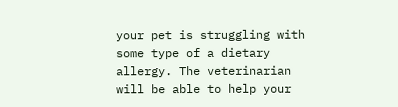your pet is struggling with some type of a dietary allergy. The veterinarian will be able to help your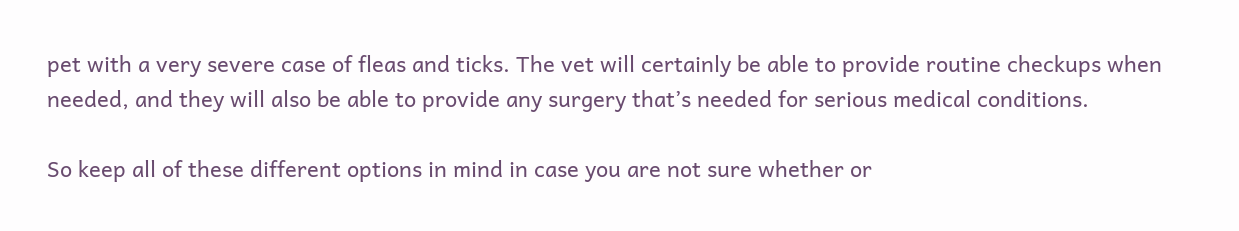pet with a very severe case of fleas and ticks. The vet will certainly be able to provide routine checkups when needed, and they will also be able to provide any surgery that’s needed for serious medical conditions.

So keep all of these different options in mind in case you are not sure whether or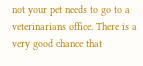not your pet needs to go to a veterinarians office. There is a very good chance that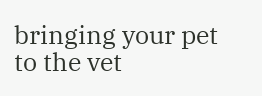bringing your pet to the vet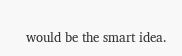would be the smart idea.